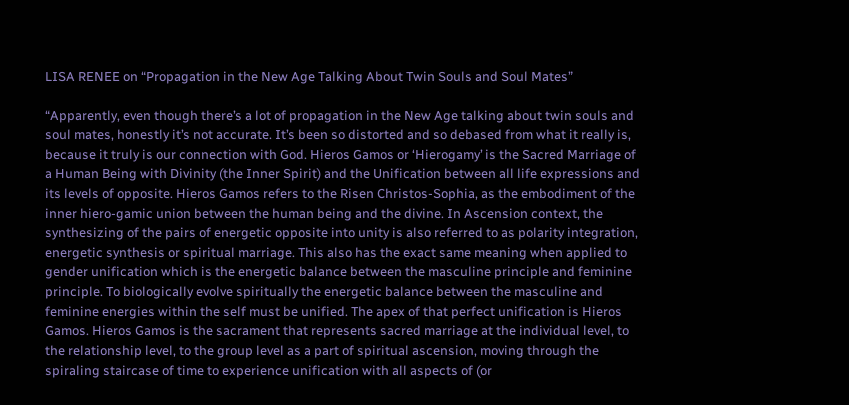LISA RENEE on “Propagation in the New Age Talking About Twin Souls and Soul Mates”

“Apparently, even though there’s a lot of propagation in the New Age talking about twin souls and soul mates, honestly it’s not accurate. It’s been so distorted and so debased from what it really is, because it truly is our connection with God. Hieros Gamos or ‘Hierogamy’ is the Sacred Marriage of a Human Being with Divinity (the Inner Spirit) and the Unification between all life expressions and its levels of opposite. Hieros Gamos refers to the Risen Christos-Sophia, as the embodiment of the inner hiero-gamic union between the human being and the divine. In Ascension context, the synthesizing of the pairs of energetic opposite into unity is also referred to as polarity integration, energetic synthesis or spiritual marriage. This also has the exact same meaning when applied to gender unification which is the energetic balance between the masculine principle and feminine principle. To biologically evolve spiritually the energetic balance between the masculine and feminine energies within the self must be unified. The apex of that perfect unification is Hieros Gamos. Hieros Gamos is the sacrament that represents sacred marriage at the individual level, to the relationship level, to the group level as a part of spiritual ascension, moving through the spiraling staircase of time to experience unification with all aspects of (or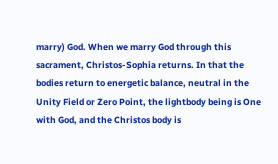marry) God. When we marry God through this sacrament, Christos-Sophia returns. In that the bodies return to energetic balance, neutral in the Unity Field or Zero Point, the lightbody being is One with God, and the Christos body is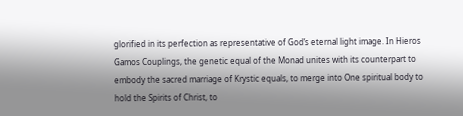glorified in its perfection as representative of God’s eternal light image. In Hieros Gamos Couplings, the genetic equal of the Monad unites with its counterpart to embody the sacred marriage of Krystic equals, to merge into One spiritual body to hold the Spirits of Christ, to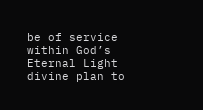be of service within God’s Eternal Light divine plan to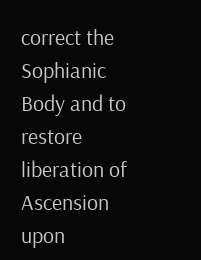correct the Sophianic Body and to restore liberation of Ascension upon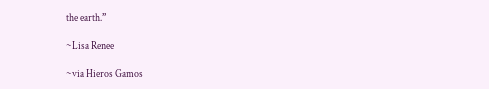the earth.”

~Lisa Renee

~via Hieros Gamos